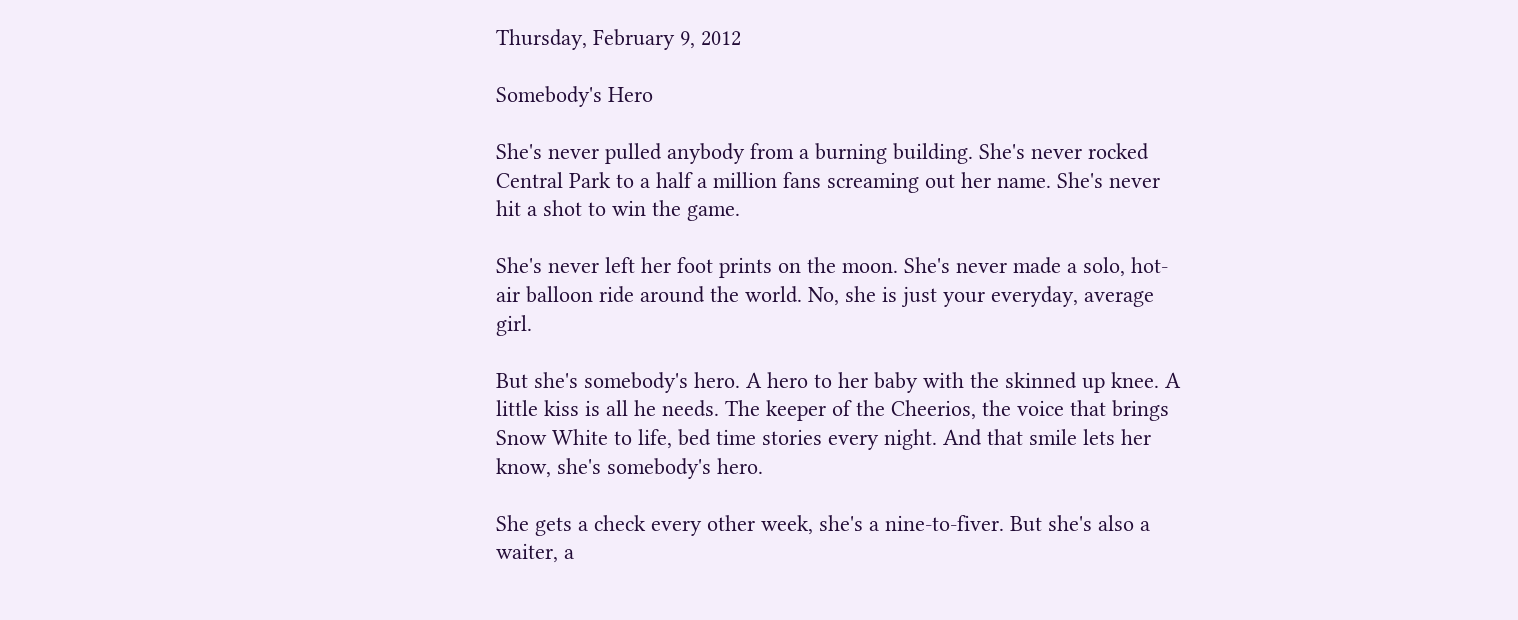Thursday, February 9, 2012

Somebody's Hero

She's never pulled anybody from a burning building. She's never rocked Central Park to a half a million fans screaming out her name. She's never hit a shot to win the game.

She's never left her foot prints on the moon. She's never made a solo, hot-air balloon ride around the world. No, she is just your everyday, average girl.

But she's somebody's hero. A hero to her baby with the skinned up knee. A little kiss is all he needs. The keeper of the Cheerios, the voice that brings Snow White to life, bed time stories every night. And that smile lets her know, she's somebody's hero.

She gets a check every other week, she's a nine-to-fiver. But she's also a waiter, a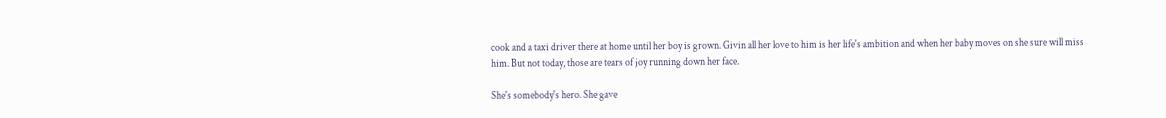cook and a taxi driver there at home until her boy is grown. Givin all her love to him is her life's ambition and when her baby moves on she sure will miss him. But not today, those are tears of joy running down her face.

She's somebody's hero. She gave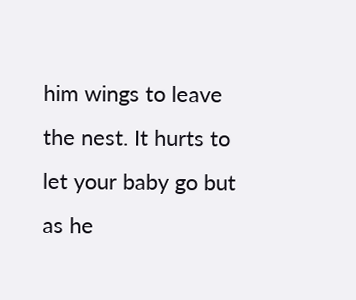him wings to leave the nest. It hurts to let your baby go but as he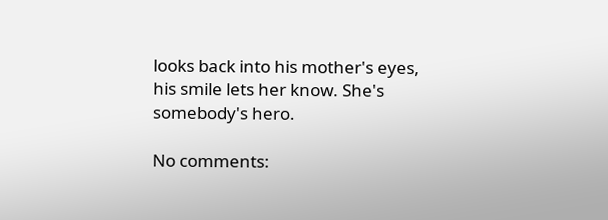looks back into his mother's eyes, his smile lets her know. She's somebody's hero.

No comments: